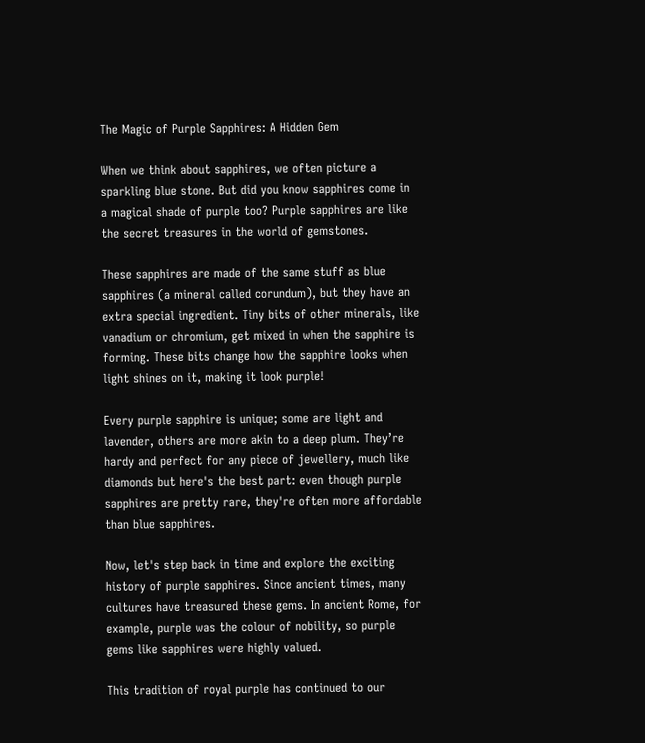The Magic of Purple Sapphires: A Hidden Gem

When we think about sapphires, we often picture a sparkling blue stone. But did you know sapphires come in a magical shade of purple too? Purple sapphires are like the secret treasures in the world of gemstones.

These sapphires are made of the same stuff as blue sapphires (a mineral called corundum), but they have an extra special ingredient. Tiny bits of other minerals, like vanadium or chromium, get mixed in when the sapphire is forming. These bits change how the sapphire looks when light shines on it, making it look purple!

Every purple sapphire is unique; some are light and lavender, others are more akin to a deep plum. They’re hardy and perfect for any piece of jewellery, much like diamonds but here's the best part: even though purple sapphires are pretty rare, they're often more affordable than blue sapphires.

Now, let's step back in time and explore the exciting history of purple sapphires. Since ancient times, many cultures have treasured these gems. In ancient Rome, for example, purple was the colour of nobility, so purple gems like sapphires were highly valued.

This tradition of royal purple has continued to our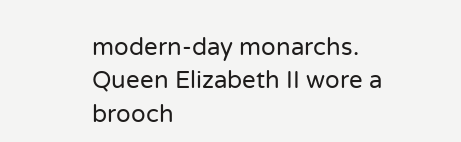modern-day monarchs. Queen Elizabeth II wore a brooch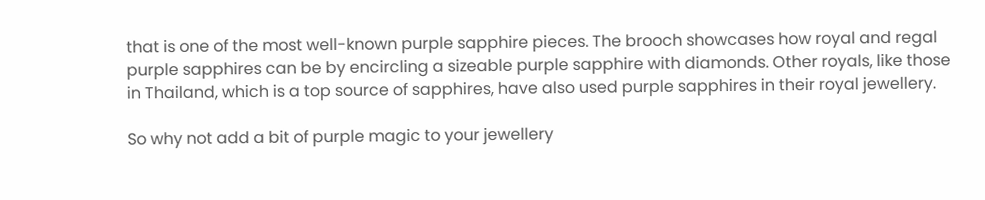that is one of the most well-known purple sapphire pieces. The brooch showcases how royal and regal purple sapphires can be by encircling a sizeable purple sapphire with diamonds. Other royals, like those in Thailand, which is a top source of sapphires, have also used purple sapphires in their royal jewellery.

So why not add a bit of purple magic to your jewellery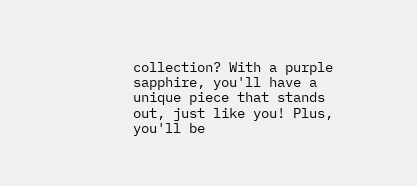collection? With a purple sapphire, you'll have a unique piece that stands out, just like you! Plus, you'll be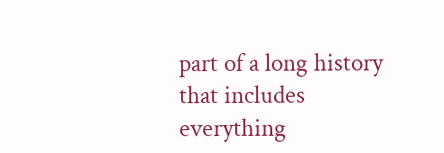part of a long history that includes everything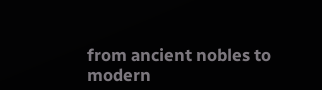from ancient nobles to modern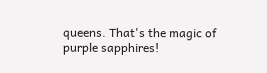queens. That's the magic of purple sapphires!